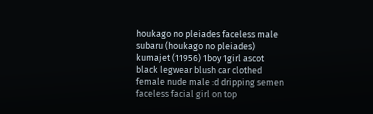houkago no pleiades faceless male subaru (houkago no pleiades) kumajet (11956) 1boy 1girl ascot black legwear blush car clothed female nude male :d dripping semen faceless facial girl on top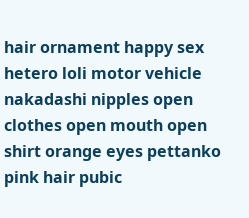hair ornament happy sex hetero loli motor vehicle nakadashi nipples open clothes open mouth open shirt orange eyes pettanko pink hair pubic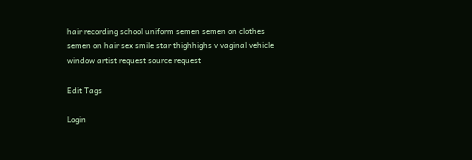hair recording school uniform semen semen on clothes semen on hair sex smile star thighhighs v vaginal vehicle window artist request source request

Edit Tags

Login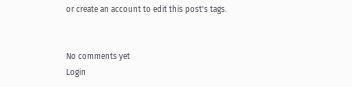or create an account to edit this post's tags.


No comments yet
Login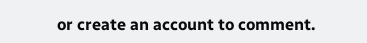or create an account to comment.